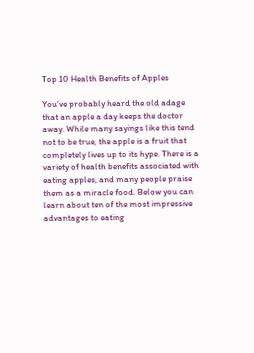Top 10 Health Benefits of Apples

You’ve probably heard the old adage that an apple a day keeps the doctor away. While many sayings like this tend not to be true, the apple is a fruit that completely lives up to its hype. There is a variety of health benefits associated with eating apples, and many people praise them as a miracle food. Below you can learn about ten of the most impressive advantages to eating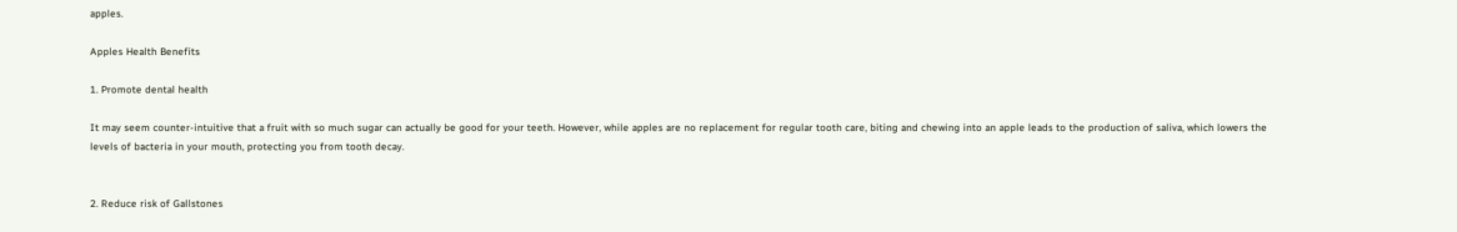apples.

Apples Health Benefits

1. Promote dental health

It may seem counter-intuitive that a fruit with so much sugar can actually be good for your teeth. However, while apples are no replacement for regular tooth care, biting and chewing into an apple leads to the production of saliva, which lowers the levels of bacteria in your mouth, protecting you from tooth decay.


2. Reduce risk of Gallstones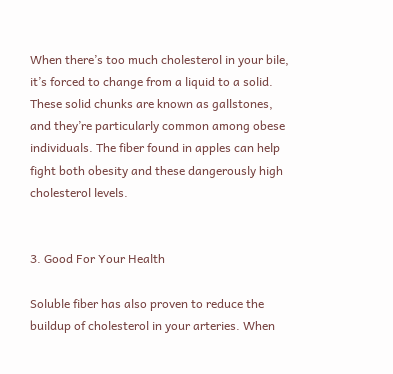When there’s too much cholesterol in your bile, it’s forced to change from a liquid to a solid. These solid chunks are known as gallstones, and they’re particularly common among obese individuals. The fiber found in apples can help fight both obesity and these dangerously high cholesterol levels.


3. Good For Your Health

Soluble fiber has also proven to reduce the buildup of cholesterol in your arteries. When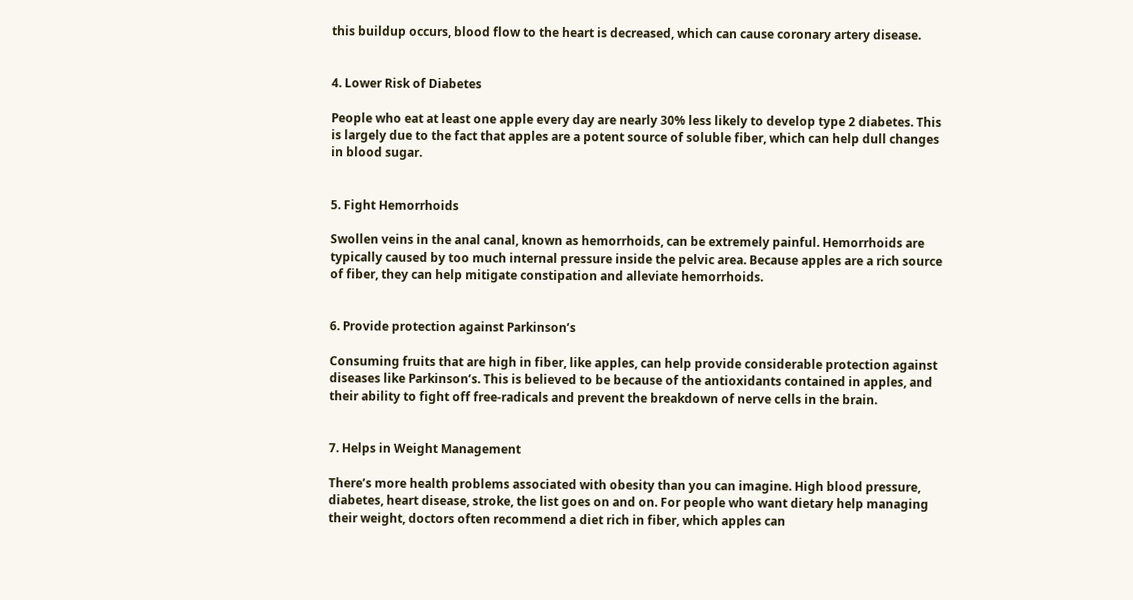this buildup occurs, blood flow to the heart is decreased, which can cause coronary artery disease.


4. Lower Risk of Diabetes

People who eat at least one apple every day are nearly 30% less likely to develop type 2 diabetes. This is largely due to the fact that apples are a potent source of soluble fiber, which can help dull changes in blood sugar.


5. Fight Hemorrhoids

Swollen veins in the anal canal, known as hemorrhoids, can be extremely painful. Hemorrhoids are typically caused by too much internal pressure inside the pelvic area. Because apples are a rich source of fiber, they can help mitigate constipation and alleviate hemorrhoids.


6. Provide protection against Parkinson’s

Consuming fruits that are high in fiber, like apples, can help provide considerable protection against diseases like Parkinson’s. This is believed to be because of the antioxidants contained in apples, and their ability to fight off free-radicals and prevent the breakdown of nerve cells in the brain.


7. Helps in Weight Management

There’s more health problems associated with obesity than you can imagine. High blood pressure, diabetes, heart disease, stroke, the list goes on and on. For people who want dietary help managing their weight, doctors often recommend a diet rich in fiber, which apples can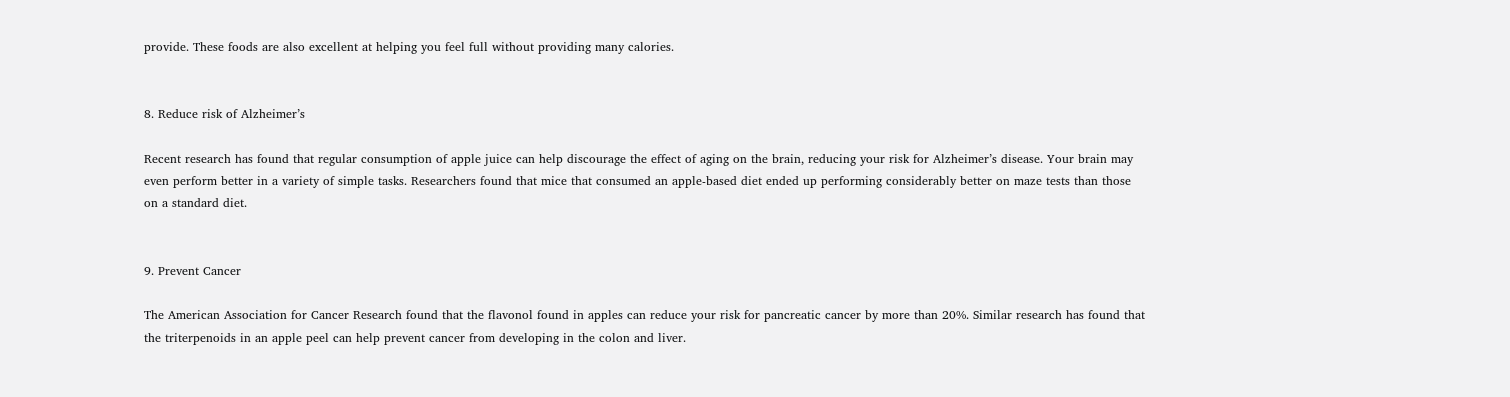provide. These foods are also excellent at helping you feel full without providing many calories.


8. Reduce risk of Alzheimer’s

Recent research has found that regular consumption of apple juice can help discourage the effect of aging on the brain, reducing your risk for Alzheimer’s disease. Your brain may even perform better in a variety of simple tasks. Researchers found that mice that consumed an apple-based diet ended up performing considerably better on maze tests than those on a standard diet.


9. Prevent Cancer

The American Association for Cancer Research found that the flavonol found in apples can reduce your risk for pancreatic cancer by more than 20%. Similar research has found that the triterpenoids in an apple peel can help prevent cancer from developing in the colon and liver.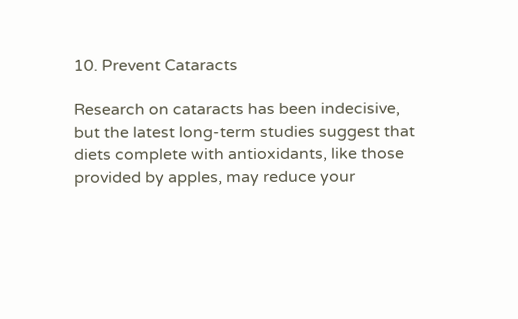10. Prevent Cataracts

Research on cataracts has been indecisive, but the latest long-term studies suggest that diets complete with antioxidants, like those provided by apples, may reduce your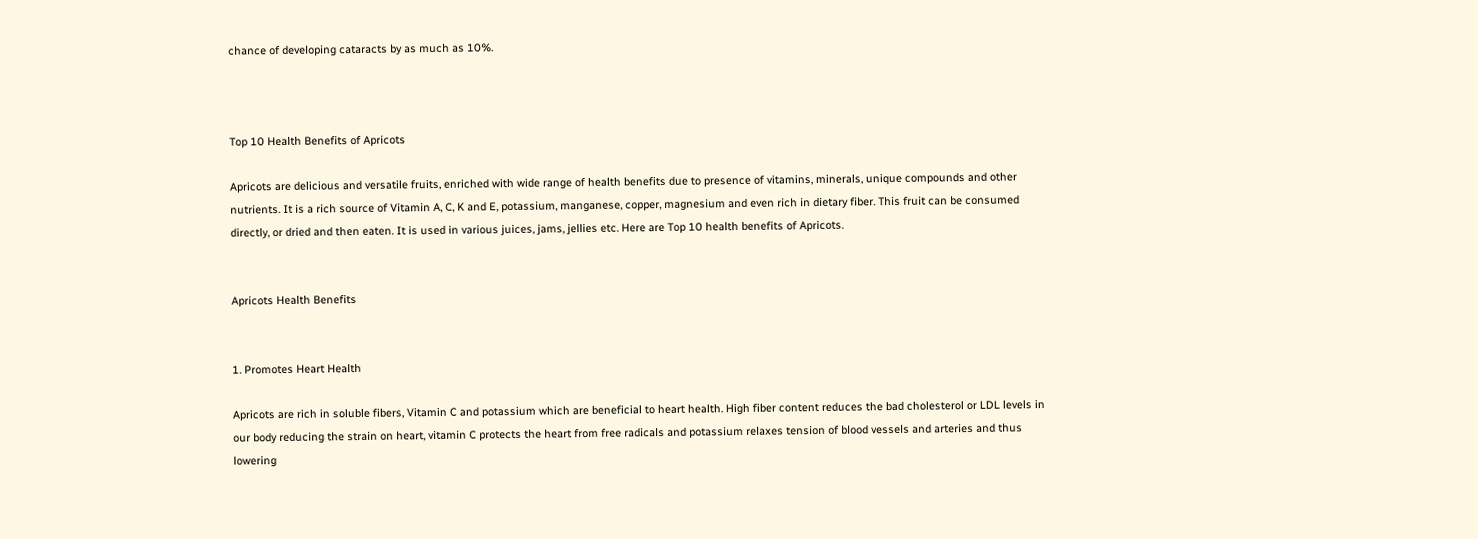chance of developing cataracts by as much as 10%.



Top 10 Health Benefits of Apricots

Apricots are delicious and versatile fruits, enriched with wide range of health benefits due to presence of vitamins, minerals, unique compounds and other nutrients. It is a rich source of Vitamin A, C, K and E, potassium, manganese, copper, magnesium and even rich in dietary fiber. This fruit can be consumed directly, or dried and then eaten. It is used in various juices, jams, jellies etc. Here are Top 10 health benefits of Apricots.


Apricots Health Benefits


1. Promotes Heart Health

Apricots are rich in soluble fibers, Vitamin C and potassium which are beneficial to heart health. High fiber content reduces the bad cholesterol or LDL levels in our body reducing the strain on heart, vitamin C protects the heart from free radicals and potassium relaxes tension of blood vessels and arteries and thus lowering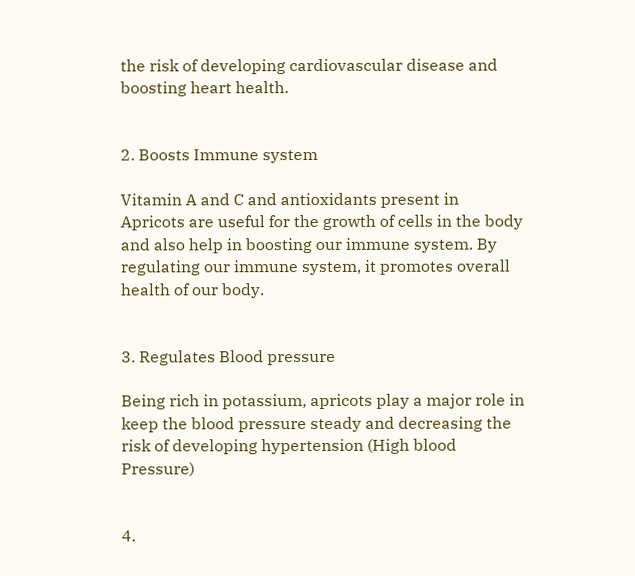the risk of developing cardiovascular disease and boosting heart health.


2. Boosts Immune system

Vitamin A and C and antioxidants present in Apricots are useful for the growth of cells in the body and also help in boosting our immune system. By regulating our immune system, it promotes overall health of our body.


3. Regulates Blood pressure

Being rich in potassium, apricots play a major role in keep the blood pressure steady and decreasing the risk of developing hypertension (High blood Pressure)


4.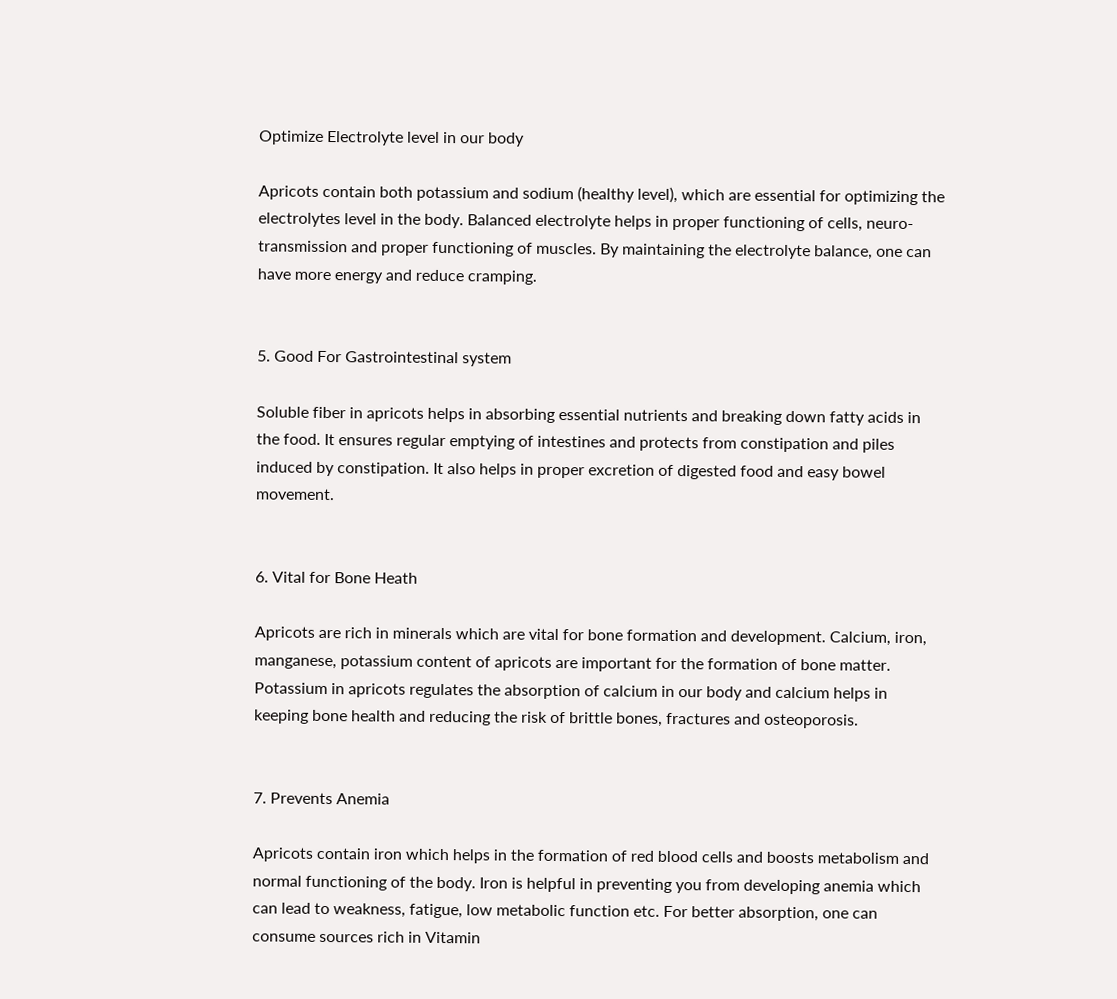Optimize Electrolyte level in our body

Apricots contain both potassium and sodium (healthy level), which are essential for optimizing the electrolytes level in the body. Balanced electrolyte helps in proper functioning of cells, neuro-transmission and proper functioning of muscles. By maintaining the electrolyte balance, one can have more energy and reduce cramping.


5. Good For Gastrointestinal system

Soluble fiber in apricots helps in absorbing essential nutrients and breaking down fatty acids in the food. It ensures regular emptying of intestines and protects from constipation and piles induced by constipation. It also helps in proper excretion of digested food and easy bowel movement.


6. Vital for Bone Heath

Apricots are rich in minerals which are vital for bone formation and development. Calcium, iron, manganese, potassium content of apricots are important for the formation of bone matter. Potassium in apricots regulates the absorption of calcium in our body and calcium helps in keeping bone health and reducing the risk of brittle bones, fractures and osteoporosis.


7. Prevents Anemia

Apricots contain iron which helps in the formation of red blood cells and boosts metabolism and normal functioning of the body. Iron is helpful in preventing you from developing anemia which can lead to weakness, fatigue, low metabolic function etc. For better absorption, one can consume sources rich in Vitamin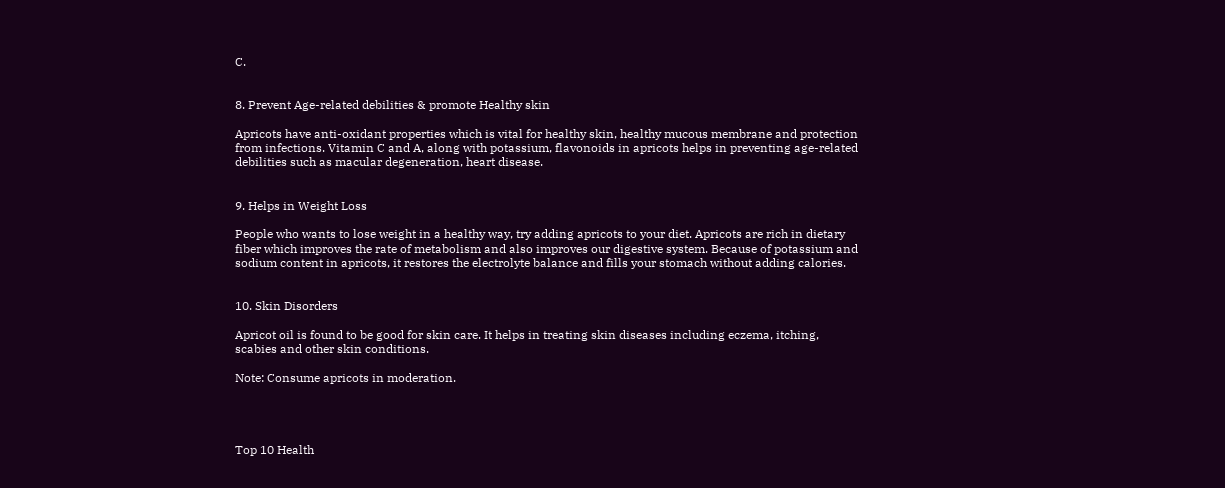C.


8. Prevent Age-related debilities & promote Healthy skin

Apricots have anti-oxidant properties which is vital for healthy skin, healthy mucous membrane and protection from infections. Vitamin C and A, along with potassium, flavonoids in apricots helps in preventing age-related debilities such as macular degeneration, heart disease.


9. Helps in Weight Loss

People who wants to lose weight in a healthy way, try adding apricots to your diet. Apricots are rich in dietary fiber which improves the rate of metabolism and also improves our digestive system. Because of potassium and sodium content in apricots, it restores the electrolyte balance and fills your stomach without adding calories.


10. Skin Disorders

Apricot oil is found to be good for skin care. It helps in treating skin diseases including eczema, itching, scabies and other skin conditions.

Note: Consume apricots in moderation.




Top 10 Health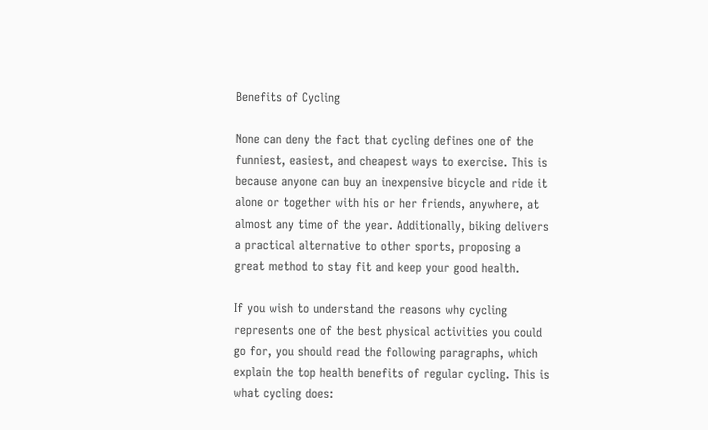Benefits of Cycling

None can deny the fact that cycling defines one of the funniest, easiest, and cheapest ways to exercise. This is because anyone can buy an inexpensive bicycle and ride it alone or together with his or her friends, anywhere, at almost any time of the year. Additionally, biking delivers a practical alternative to other sports, proposing a great method to stay fit and keep your good health.

If you wish to understand the reasons why cycling represents one of the best physical activities you could go for, you should read the following paragraphs, which explain the top health benefits of regular cycling. This is what cycling does: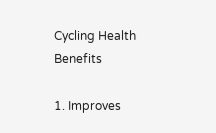Cycling Health Benefits

1. Improves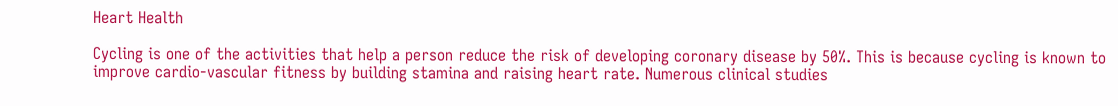Heart Health

Cycling is one of the activities that help a person reduce the risk of developing coronary disease by 50%. This is because cycling is known to improve cardio-vascular fitness by building stamina and raising heart rate. Numerous clinical studies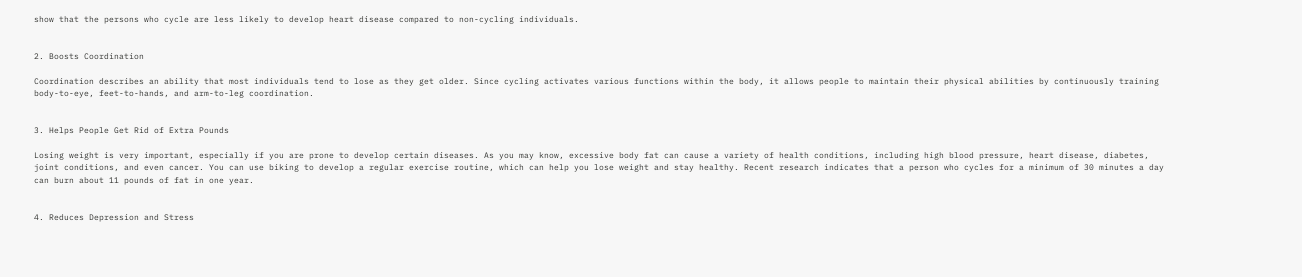show that the persons who cycle are less likely to develop heart disease compared to non-cycling individuals.


2. Boosts Coordination

Coordination describes an ability that most individuals tend to lose as they get older. Since cycling activates various functions within the body, it allows people to maintain their physical abilities by continuously training body-to-eye, feet-to-hands, and arm-to-leg coordination.


3. Helps People Get Rid of Extra Pounds

Losing weight is very important, especially if you are prone to develop certain diseases. As you may know, excessive body fat can cause a variety of health conditions, including high blood pressure, heart disease, diabetes, joint conditions, and even cancer. You can use biking to develop a regular exercise routine, which can help you lose weight and stay healthy. Recent research indicates that a person who cycles for a minimum of 30 minutes a day can burn about 11 pounds of fat in one year.


4. Reduces Depression and Stress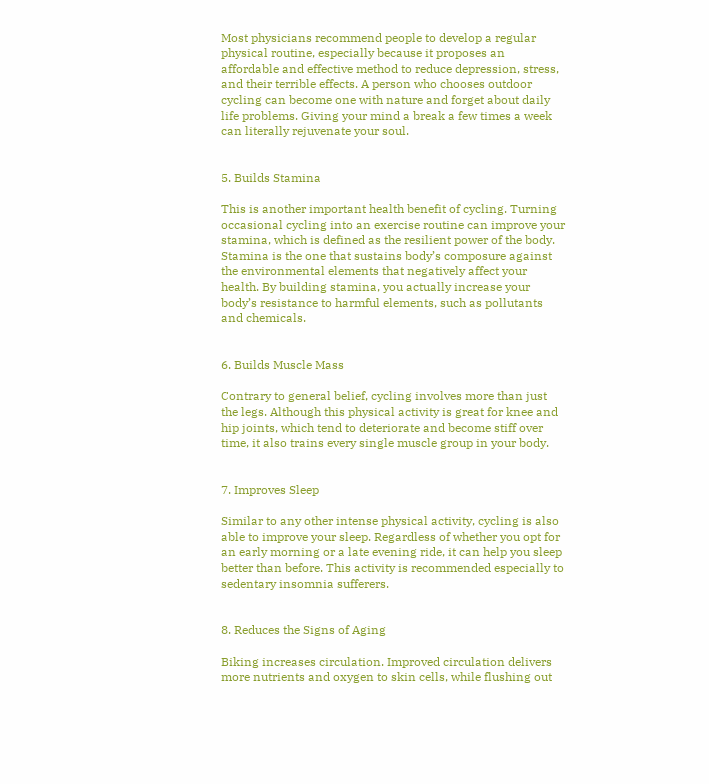Most physicians recommend people to develop a regular physical routine, especially because it proposes an affordable and effective method to reduce depression, stress, and their terrible effects. A person who chooses outdoor cycling can become one with nature and forget about daily life problems. Giving your mind a break a few times a week can literally rejuvenate your soul.


5. Builds Stamina

This is another important health benefit of cycling. Turning occasional cycling into an exercise routine can improve your stamina, which is defined as the resilient power of the body. Stamina is the one that sustains body’s composure against the environmental elements that negatively affect your health. By building stamina, you actually increase your body’s resistance to harmful elements, such as pollutants and chemicals.


6. Builds Muscle Mass

Contrary to general belief, cycling involves more than just the legs. Although this physical activity is great for knee and hip joints, which tend to deteriorate and become stiff over time, it also trains every single muscle group in your body.


7. Improves Sleep

Similar to any other intense physical activity, cycling is also able to improve your sleep. Regardless of whether you opt for an early morning or a late evening ride, it can help you sleep better than before. This activity is recommended especially to sedentary insomnia sufferers.


8. Reduces the Signs of Aging

Biking increases circulation. Improved circulation delivers more nutrients and oxygen to skin cells, while flushing out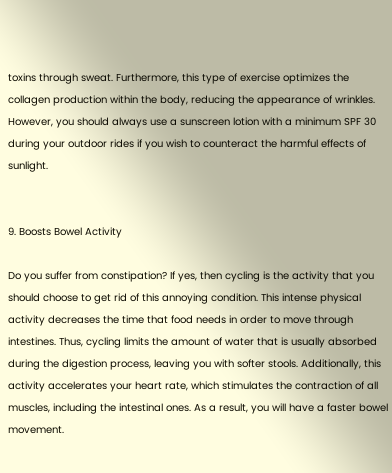toxins through sweat. Furthermore, this type of exercise optimizes the collagen production within the body, reducing the appearance of wrinkles. However, you should always use a sunscreen lotion with a minimum SPF 30 during your outdoor rides if you wish to counteract the harmful effects of sunlight.


9. Boosts Bowel Activity

Do you suffer from constipation? If yes, then cycling is the activity that you should choose to get rid of this annoying condition. This intense physical activity decreases the time that food needs in order to move through intestines. Thus, cycling limits the amount of water that is usually absorbed during the digestion process, leaving you with softer stools. Additionally, this activity accelerates your heart rate, which stimulates the contraction of all muscles, including the intestinal ones. As a result, you will have a faster bowel movement.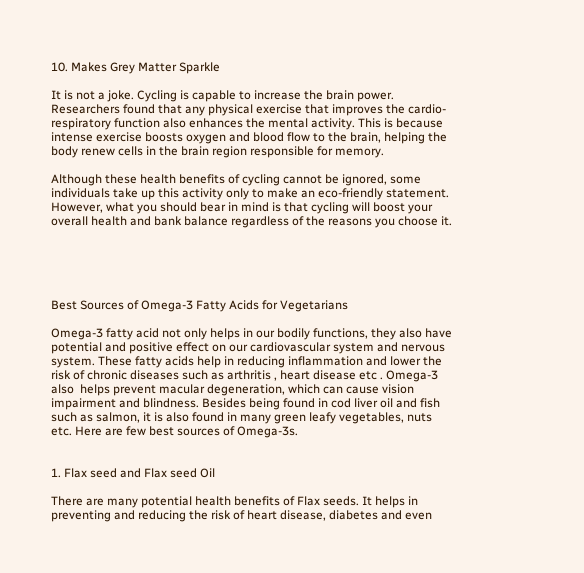10. Makes Grey Matter Sparkle

It is not a joke. Cycling is capable to increase the brain power. Researchers found that any physical exercise that improves the cardio-respiratory function also enhances the mental activity. This is because intense exercise boosts oxygen and blood flow to the brain, helping the body renew cells in the brain region responsible for memory.

Although these health benefits of cycling cannot be ignored, some individuals take up this activity only to make an eco-friendly statement. However, what you should bear in mind is that cycling will boost your overall health and bank balance regardless of the reasons you choose it.





Best Sources of Omega-3 Fatty Acids for Vegetarians

Omega-3 fatty acid not only helps in our bodily functions, they also have potential and positive effect on our cardiovascular system and nervous system. These fatty acids help in reducing inflammation and lower the risk of chronic diseases such as arthritis , heart disease etc . Omega-3 also  helps prevent macular degeneration, which can cause vision impairment and blindness. Besides being found in cod liver oil and fish such as salmon, it is also found in many green leafy vegetables, nuts etc. Here are few best sources of Omega-3s.


1. Flax seed and Flax seed Oil

There are many potential health benefits of Flax seeds. It helps in preventing and reducing the risk of heart disease, diabetes and even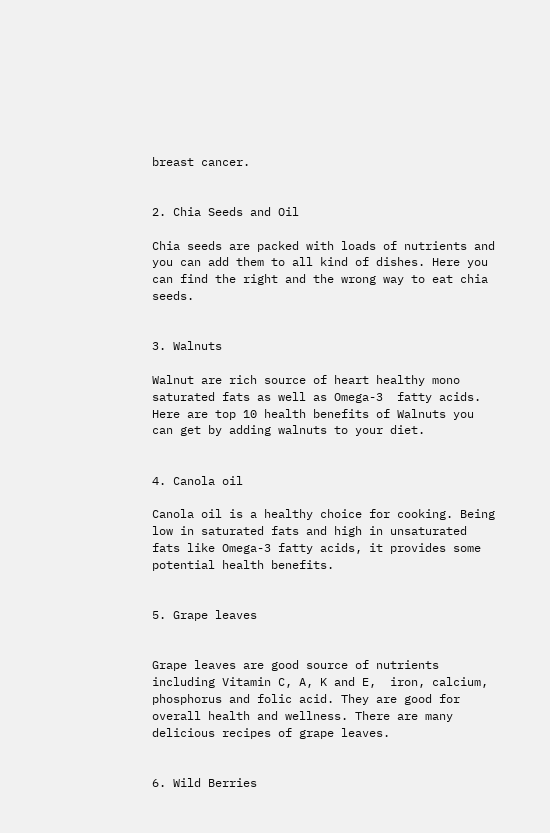breast cancer.


2. Chia Seeds and Oil

Chia seeds are packed with loads of nutrients and you can add them to all kind of dishes. Here you can find the right and the wrong way to eat chia seeds.


3. Walnuts

Walnut are rich source of heart healthy mono saturated fats as well as Omega-3  fatty acids.  Here are top 10 health benefits of Walnuts you can get by adding walnuts to your diet.


4. Canola oil

Canola oil is a healthy choice for cooking. Being low in saturated fats and high in unsaturated fats like Omega-3 fatty acids, it provides some potential health benefits.


5. Grape leaves


Grape leaves are good source of nutrients including Vitamin C, A, K and E,  iron, calcium, phosphorus and folic acid. They are good for overall health and wellness. There are many delicious recipes of grape leaves.


6. Wild Berries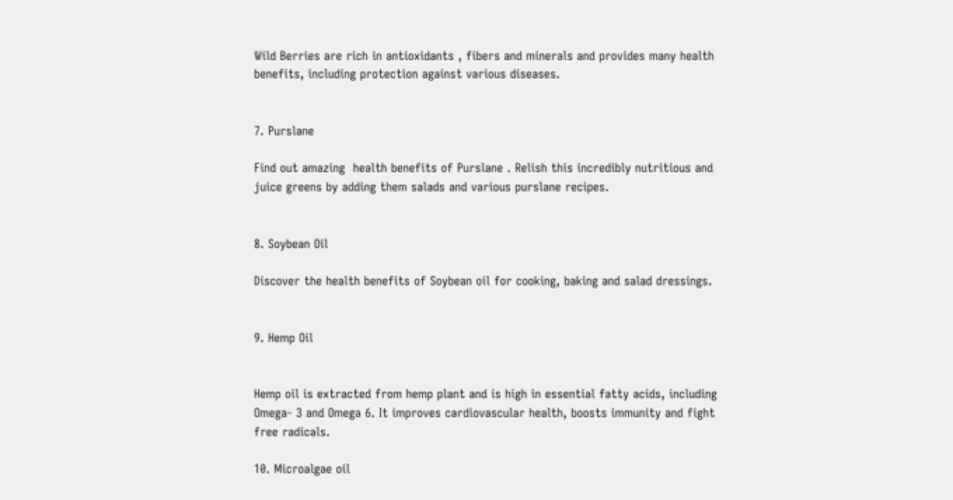Wild Berries are rich in antioxidants , fibers and minerals and provides many health benefits, including protection against various diseases.


7. Purslane

Find out amazing  health benefits of Purslane . Relish this incredibly nutritious and juice greens by adding them salads and various purslane recipes.


8. Soybean Oil

Discover the health benefits of Soybean oil for cooking, baking and salad dressings.


9. Hemp Oil


Hemp oil is extracted from hemp plant and is high in essential fatty acids, including Omega- 3 and Omega 6. It improves cardiovascular health, boosts immunity and fight free radicals.

10. Microalgae oil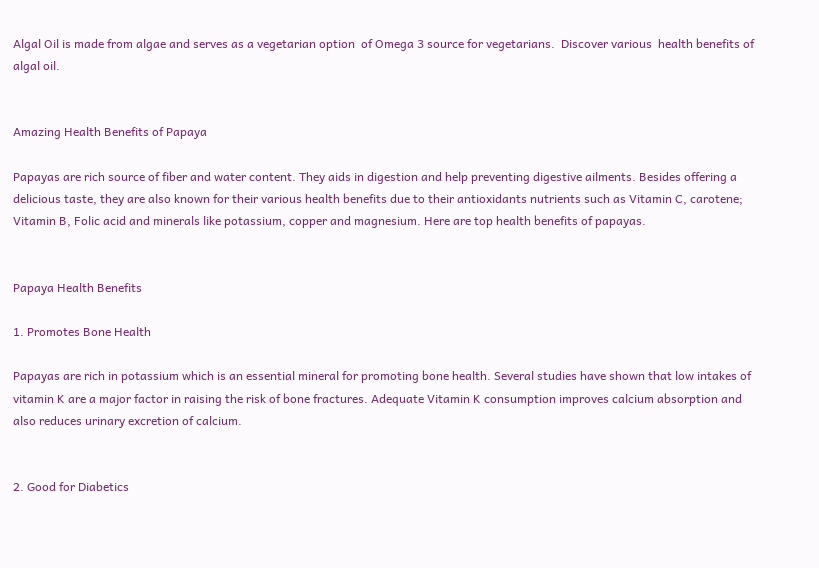Algal Oil is made from algae and serves as a vegetarian option  of Omega 3 source for vegetarians.  Discover various  health benefits of algal oil.


Amazing Health Benefits of Papaya

Papayas are rich source of fiber and water content. They aids in digestion and help preventing digestive ailments. Besides offering a delicious taste, they are also known for their various health benefits due to their antioxidants nutrients such as Vitamin C, carotene; Vitamin B, Folic acid and minerals like potassium, copper and magnesium. Here are top health benefits of papayas.


Papaya Health Benefits

1. Promotes Bone Health

Papayas are rich in potassium which is an essential mineral for promoting bone health. Several studies have shown that low intakes of vitamin K are a major factor in raising the risk of bone fractures. Adequate Vitamin K consumption improves calcium absorption and also reduces urinary excretion of calcium.


2. Good for Diabetics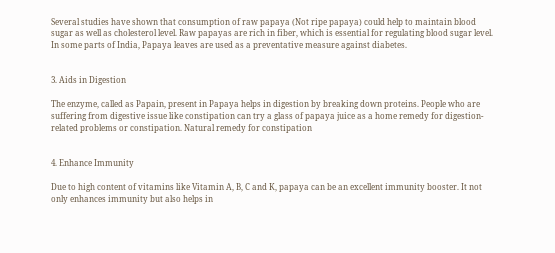Several studies have shown that consumption of raw papaya (Not ripe papaya) could help to maintain blood sugar as well as cholesterol level. Raw papayas are rich in fiber, which is essential for regulating blood sugar level. In some parts of India, Papaya leaves are used as a preventative measure against diabetes.


3. Aids in Digestion

The enzyme, called as Papain, present in Papaya helps in digestion by breaking down proteins. People who are suffering from digestive issue like constipation can try a glass of papaya juice as a home remedy for digestion-related problems or constipation. Natural remedy for constipation


4. Enhance Immunity

Due to high content of vitamins like Vitamin A, B, C and K, papaya can be an excellent immunity booster. It not only enhances immunity but also helps in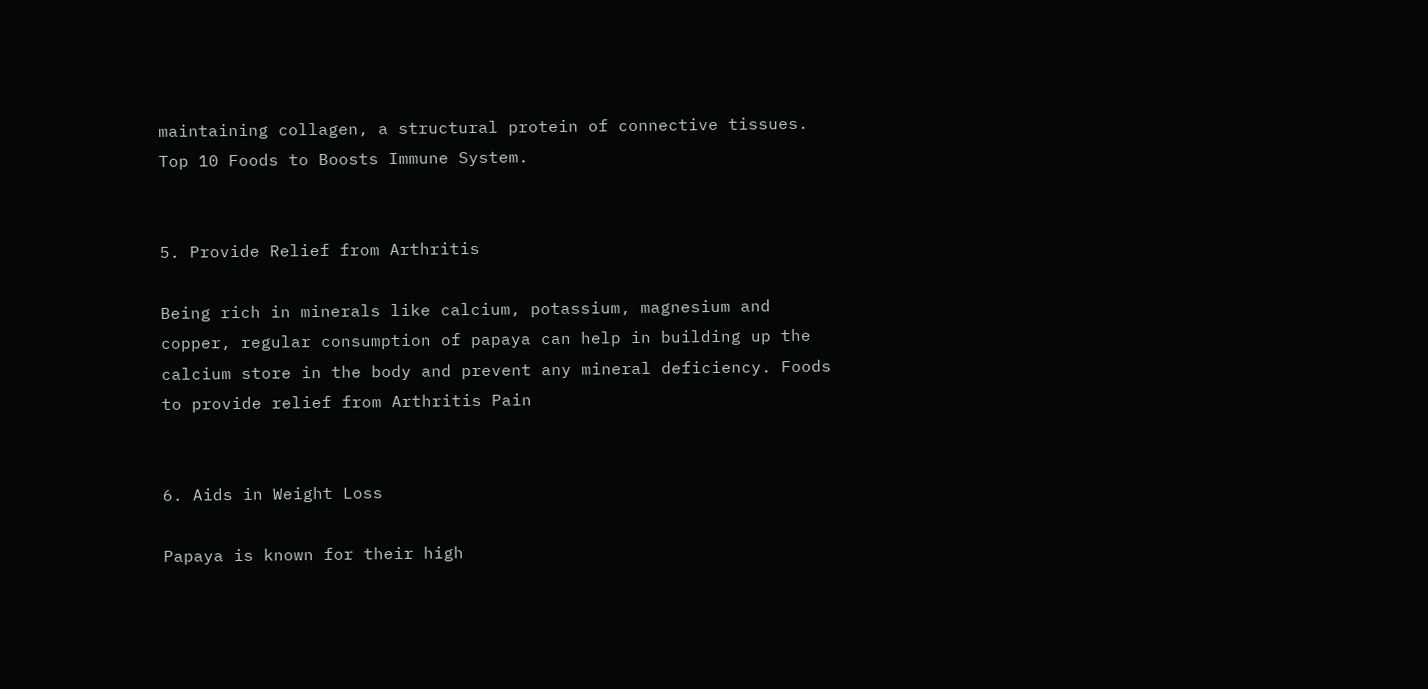maintaining collagen, a structural protein of connective tissues. Top 10 Foods to Boosts Immune System.


5. Provide Relief from Arthritis

Being rich in minerals like calcium, potassium, magnesium and copper, regular consumption of papaya can help in building up the calcium store in the body and prevent any mineral deficiency. Foods to provide relief from Arthritis Pain


6. Aids in Weight Loss

Papaya is known for their high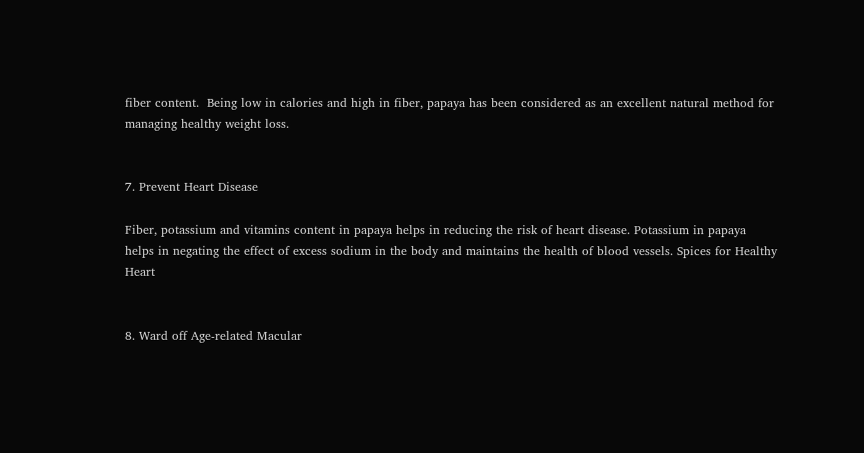fiber content.  Being low in calories and high in fiber, papaya has been considered as an excellent natural method for managing healthy weight loss.


7. Prevent Heart Disease

Fiber, potassium and vitamins content in papaya helps in reducing the risk of heart disease. Potassium in papaya helps in negating the effect of excess sodium in the body and maintains the health of blood vessels. Spices for Healthy Heart


8. Ward off Age-related Macular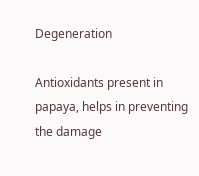Degeneration

Antioxidants present in papaya, helps in preventing the damage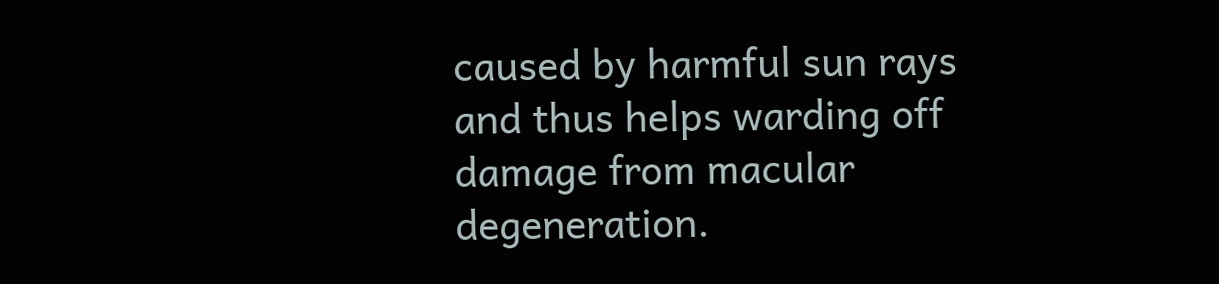caused by harmful sun rays and thus helps warding off damage from macular degeneration.